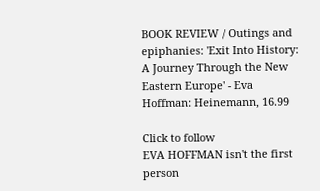BOOK REVIEW / Outings and epiphanies: 'Exit Into History: A Journey Through the New Eastern Europe' - Eva Hoffman: Heinemann, 16.99

Click to follow
EVA HOFFMAN isn't the first person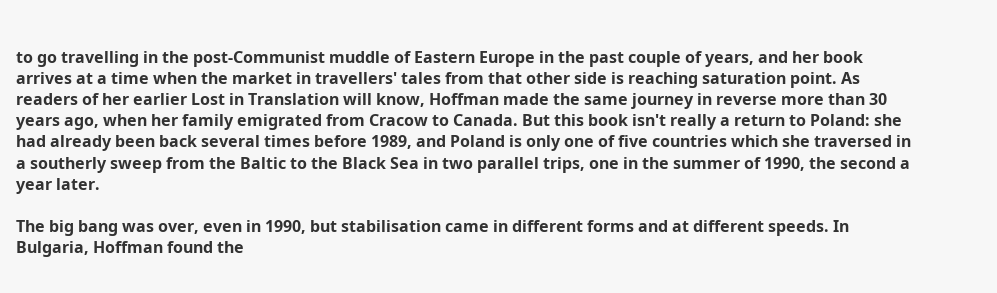to go travelling in the post-Communist muddle of Eastern Europe in the past couple of years, and her book arrives at a time when the market in travellers' tales from that other side is reaching saturation point. As readers of her earlier Lost in Translation will know, Hoffman made the same journey in reverse more than 30 years ago, when her family emigrated from Cracow to Canada. But this book isn't really a return to Poland: she had already been back several times before 1989, and Poland is only one of five countries which she traversed in a southerly sweep from the Baltic to the Black Sea in two parallel trips, one in the summer of 1990, the second a year later.

The big bang was over, even in 1990, but stabilisation came in different forms and at different speeds. In Bulgaria, Hoffman found the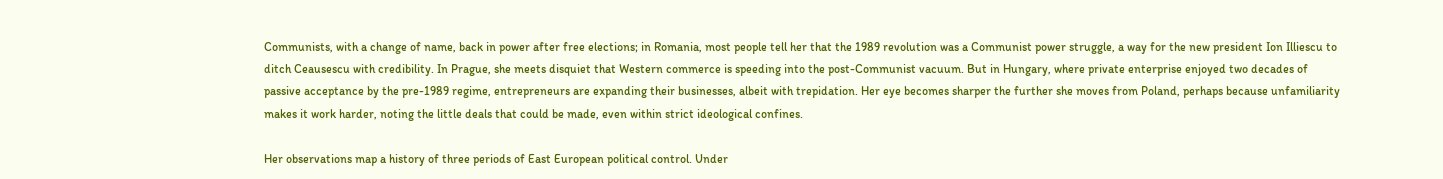Communists, with a change of name, back in power after free elections; in Romania, most people tell her that the 1989 revolution was a Communist power struggle, a way for the new president Ion Illiescu to ditch Ceausescu with credibility. In Prague, she meets disquiet that Western commerce is speeding into the post-Communist vacuum. But in Hungary, where private enterprise enjoyed two decades of passive acceptance by the pre-1989 regime, entrepreneurs are expanding their businesses, albeit with trepidation. Her eye becomes sharper the further she moves from Poland, perhaps because unfamiliarity makes it work harder, noting the little deals that could be made, even within strict ideological confines.

Her observations map a history of three periods of East European political control. Under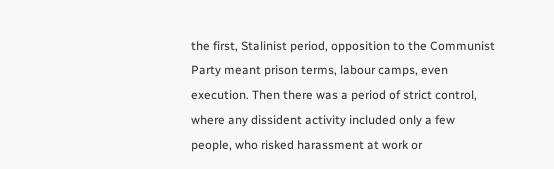the first, Stalinist period, opposition to the Communist Party meant prison terms, labour camps, even execution. Then there was a period of strict control, where any dissident activity included only a few people, who risked harassment at work or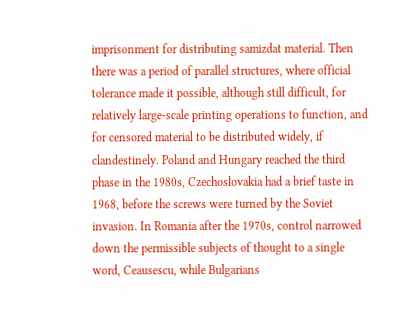imprisonment for distributing samizdat material. Then there was a period of parallel structures, where official tolerance made it possible, although still difficult, for relatively large-scale printing operations to function, and for censored material to be distributed widely, if clandestinely. Poland and Hungary reached the third phase in the 1980s, Czechoslovakia had a brief taste in 1968, before the screws were turned by the Soviet invasion. In Romania after the 1970s, control narrowed down the permissible subjects of thought to a single word, Ceausescu, while Bulgarians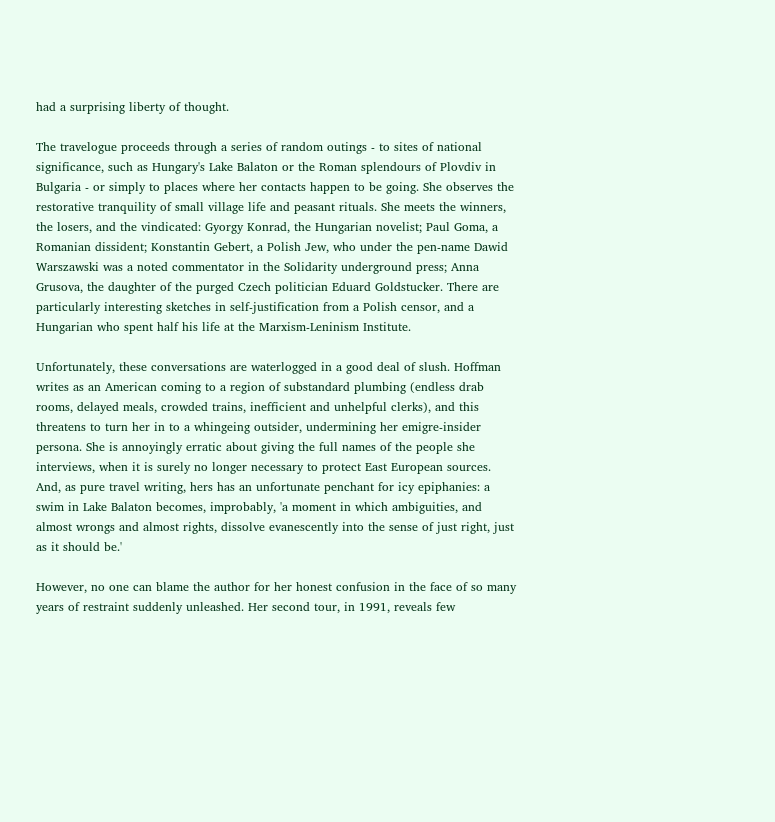had a surprising liberty of thought.

The travelogue proceeds through a series of random outings - to sites of national significance, such as Hungary's Lake Balaton or the Roman splendours of Plovdiv in Bulgaria - or simply to places where her contacts happen to be going. She observes the restorative tranquility of small village life and peasant rituals. She meets the winners, the losers, and the vindicated: Gyorgy Konrad, the Hungarian novelist; Paul Goma, a Romanian dissident; Konstantin Gebert, a Polish Jew, who under the pen-name Dawid Warszawski was a noted commentator in the Solidarity underground press; Anna Grusova, the daughter of the purged Czech politician Eduard Goldstucker. There are particularly interesting sketches in self-justification from a Polish censor, and a Hungarian who spent half his life at the Marxism-Leninism Institute.

Unfortunately, these conversations are waterlogged in a good deal of slush. Hoffman writes as an American coming to a region of substandard plumbing (endless drab rooms, delayed meals, crowded trains, inefficient and unhelpful clerks), and this threatens to turn her in to a whingeing outsider, undermining her emigre-insider persona. She is annoyingly erratic about giving the full names of the people she interviews, when it is surely no longer necessary to protect East European sources. And, as pure travel writing, hers has an unfortunate penchant for icy epiphanies: a swim in Lake Balaton becomes, improbably, 'a moment in which ambiguities, and almost wrongs and almost rights, dissolve evanescently into the sense of just right, just as it should be.'

However, no one can blame the author for her honest confusion in the face of so many years of restraint suddenly unleashed. Her second tour, in 1991, reveals few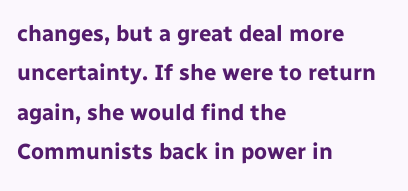changes, but a great deal more uncertainty. If she were to return again, she would find the Communists back in power in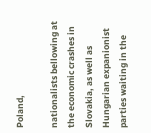Poland,

nationalists bellowing at the economic crashes in Slovakia, as well as Hungarian expanionist parties waiting in the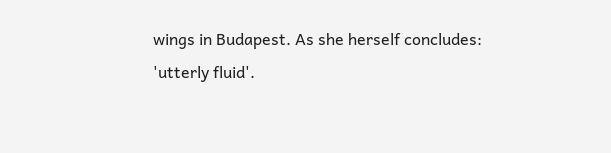wings in Budapest. As she herself concludes: 'utterly fluid'.